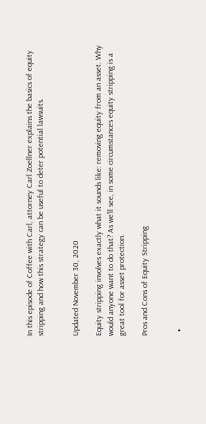In this episode of Coffee with Carl, attorney Carl Zoellner explains the basics of equity stripping and how this strategy can be useful to deter potential lawsuits.


Updated November 30, 2020

Equity stripping involves exactly what it sounds like: removing equity from an asset. Why would anyone want to do that? As we’ll see, in some circumstances equity stripping is a great tool for asset protection.

Pros and Cons of Equity Stripping


  •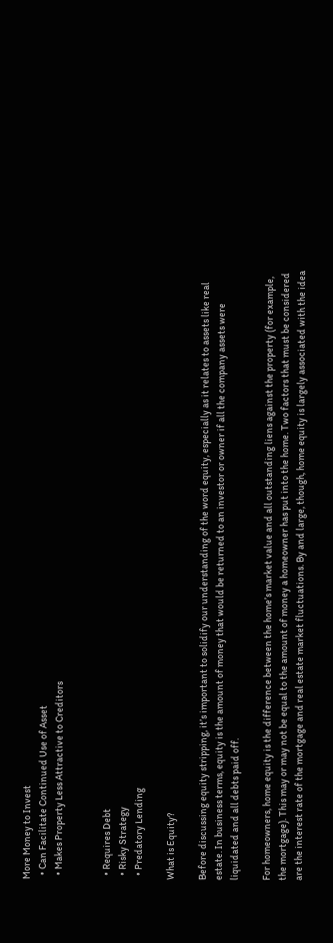More Money to Invest
  • Can Facilitate Continued Use of Asset
  • Makes Property Less Attractive to Creditors


  • Requires Debt
  • Risky Strategy
  • Predatory Lending

What is Equity?

Before discussing equity stripping, it’s important to solidify our understanding of the word equity, especially as it relates to assets like real estate. In business terms, equity is the amount of money that would be returned to an investor or owner if all the company assets were liquidated and all debts paid off.

For homeowners, home equity is the difference between the home’s market value and all outstanding liens against the property (for example, the mortgage). This may or may not be equal to the amount of money a homeowner has put into the home. Two factors that must be considered are the interest rate of the mortgage and real estate market fluctuations. By and large, though, home equity is largely associated with the idea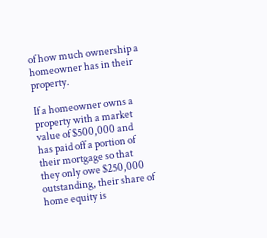of how much ownership a homeowner has in their property.

If a homeowner owns a property with a market value of $500,000 and has paid off a portion of their mortgage so that they only owe $250,000 outstanding, their share of home equity is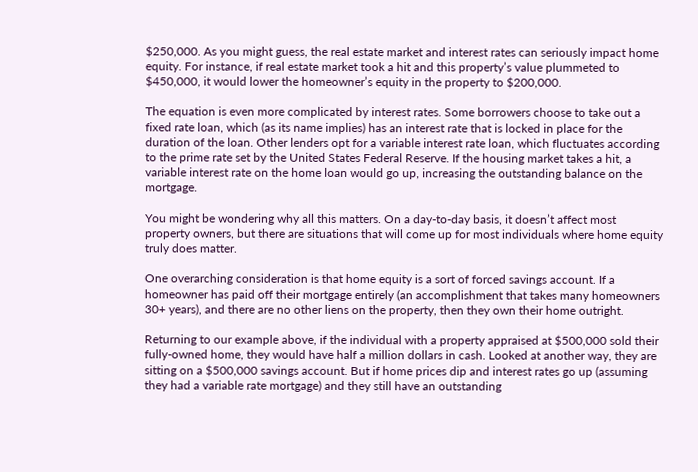$250,000. As you might guess, the real estate market and interest rates can seriously impact home equity. For instance, if real estate market took a hit and this property’s value plummeted to $450,000, it would lower the homeowner’s equity in the property to $200,000.

The equation is even more complicated by interest rates. Some borrowers choose to take out a fixed rate loan, which (as its name implies) has an interest rate that is locked in place for the duration of the loan. Other lenders opt for a variable interest rate loan, which fluctuates according to the prime rate set by the United States Federal Reserve. If the housing market takes a hit, a variable interest rate on the home loan would go up, increasing the outstanding balance on the mortgage.

You might be wondering why all this matters. On a day-to-day basis, it doesn’t affect most property owners, but there are situations that will come up for most individuals where home equity truly does matter.

One overarching consideration is that home equity is a sort of forced savings account. If a homeowner has paid off their mortgage entirely (an accomplishment that takes many homeowners 30+ years), and there are no other liens on the property, then they own their home outright.

Returning to our example above, if the individual with a property appraised at $500,000 sold their fully-owned home, they would have half a million dollars in cash. Looked at another way, they are sitting on a $500,000 savings account. But if home prices dip and interest rates go up (assuming they had a variable rate mortgage) and they still have an outstanding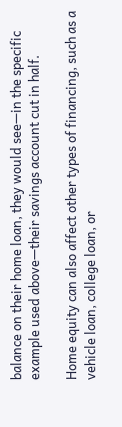balance on their home loan, they would see—in the specific example used above—their savings account cut in half.

Home equity can also affect other types of financing, such as a vehicle loan, college loan, or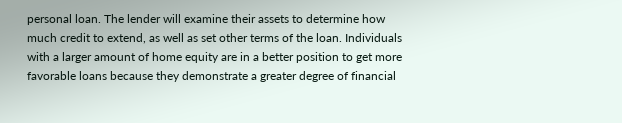personal loan. The lender will examine their assets to determine how much credit to extend, as well as set other terms of the loan. Individuals with a larger amount of home equity are in a better position to get more favorable loans because they demonstrate a greater degree of financial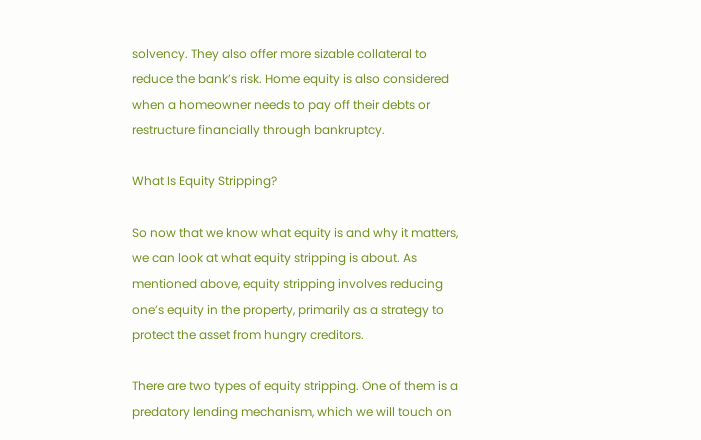solvency. They also offer more sizable collateral to reduce the bank’s risk. Home equity is also considered when a homeowner needs to pay off their debts or restructure financially through bankruptcy.

What Is Equity Stripping?

So now that we know what equity is and why it matters, we can look at what equity stripping is about. As mentioned above, equity stripping involves reducing one’s equity in the property, primarily as a strategy to protect the asset from hungry creditors.

There are two types of equity stripping. One of them is a predatory lending mechanism, which we will touch on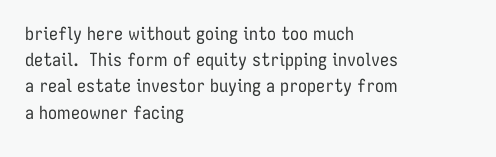briefly here without going into too much detail.  This form of equity stripping involves a real estate investor buying a property from a homeowner facing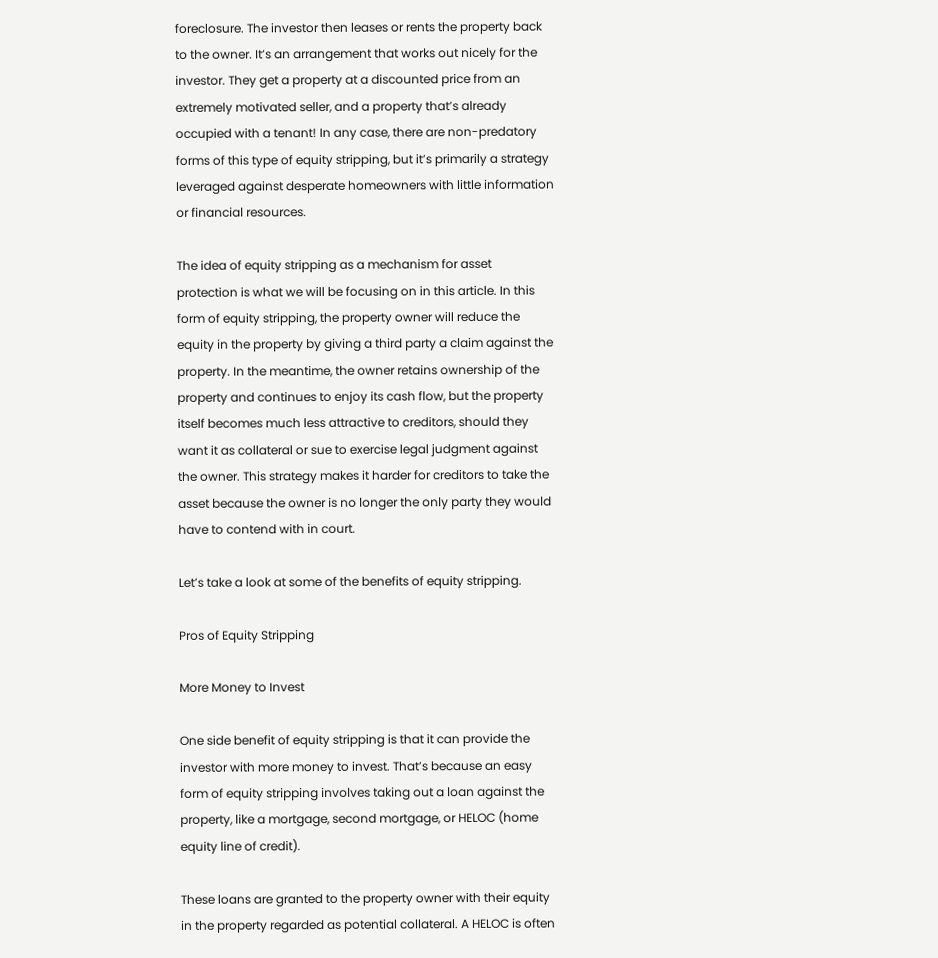foreclosure. The investor then leases or rents the property back to the owner. It’s an arrangement that works out nicely for the investor. They get a property at a discounted price from an extremely motivated seller, and a property that’s already occupied with a tenant! In any case, there are non-predatory forms of this type of equity stripping, but it’s primarily a strategy leveraged against desperate homeowners with little information or financial resources.

The idea of equity stripping as a mechanism for asset protection is what we will be focusing on in this article. In this form of equity stripping, the property owner will reduce the equity in the property by giving a third party a claim against the property. In the meantime, the owner retains ownership of the property and continues to enjoy its cash flow, but the property itself becomes much less attractive to creditors, should they want it as collateral or sue to exercise legal judgment against the owner. This strategy makes it harder for creditors to take the asset because the owner is no longer the only party they would have to contend with in court.

Let’s take a look at some of the benefits of equity stripping.

Pros of Equity Stripping

More Money to Invest

One side benefit of equity stripping is that it can provide the investor with more money to invest. That’s because an easy form of equity stripping involves taking out a loan against the property, like a mortgage, second mortgage, or HELOC (home equity line of credit).

These loans are granted to the property owner with their equity in the property regarded as potential collateral. A HELOC is often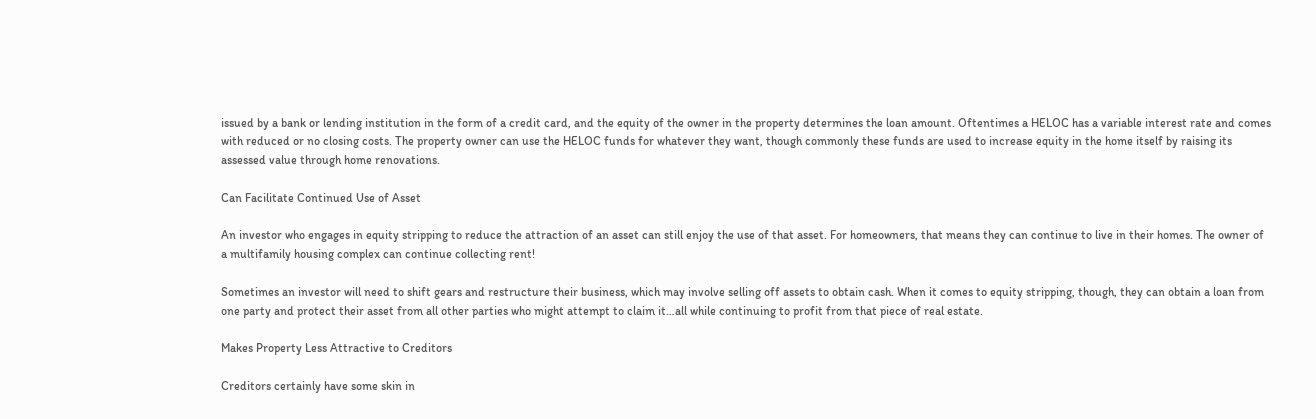issued by a bank or lending institution in the form of a credit card, and the equity of the owner in the property determines the loan amount. Oftentimes a HELOC has a variable interest rate and comes with reduced or no closing costs. The property owner can use the HELOC funds for whatever they want, though commonly these funds are used to increase equity in the home itself by raising its assessed value through home renovations.

Can Facilitate Continued Use of Asset

An investor who engages in equity stripping to reduce the attraction of an asset can still enjoy the use of that asset. For homeowners, that means they can continue to live in their homes. The owner of a multifamily housing complex can continue collecting rent!

Sometimes an investor will need to shift gears and restructure their business, which may involve selling off assets to obtain cash. When it comes to equity stripping, though, they can obtain a loan from one party and protect their asset from all other parties who might attempt to claim it…all while continuing to profit from that piece of real estate.

Makes Property Less Attractive to Creditors

Creditors certainly have some skin in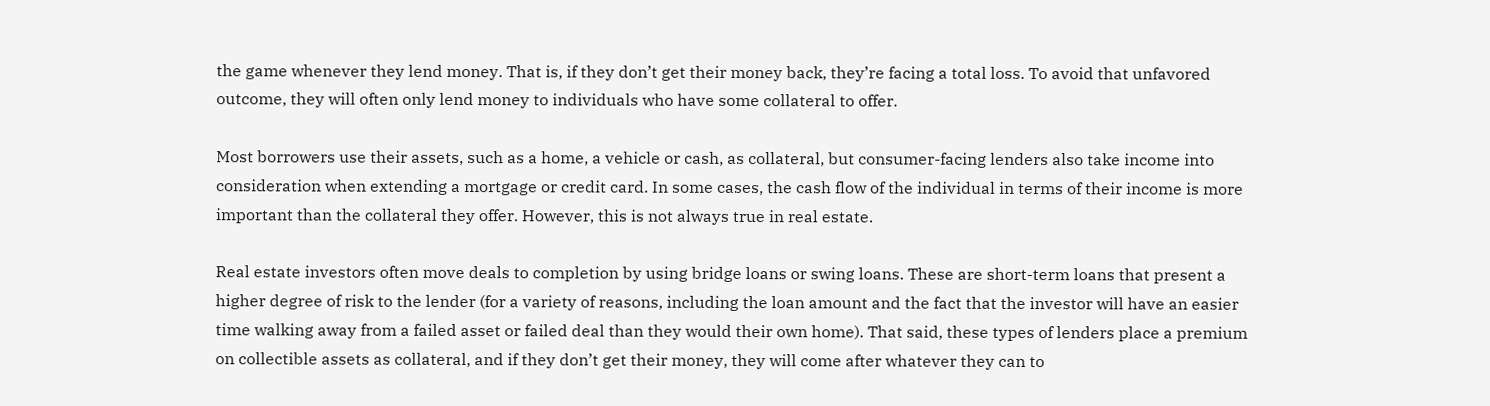the game whenever they lend money. That is, if they don’t get their money back, they’re facing a total loss. To avoid that unfavored outcome, they will often only lend money to individuals who have some collateral to offer.

Most borrowers use their assets, such as a home, a vehicle or cash, as collateral, but consumer-facing lenders also take income into consideration when extending a mortgage or credit card. In some cases, the cash flow of the individual in terms of their income is more important than the collateral they offer. However, this is not always true in real estate.

Real estate investors often move deals to completion by using bridge loans or swing loans. These are short-term loans that present a higher degree of risk to the lender (for a variety of reasons, including the loan amount and the fact that the investor will have an easier time walking away from a failed asset or failed deal than they would their own home). That said, these types of lenders place a premium on collectible assets as collateral, and if they don’t get their money, they will come after whatever they can to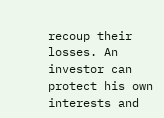recoup their losses. An investor can protect his own interests and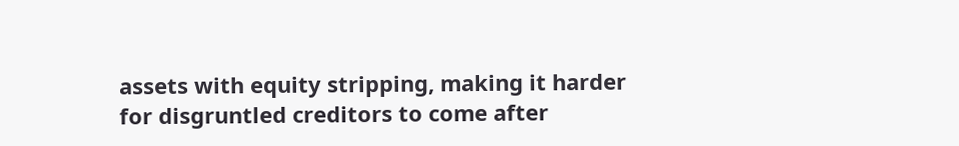assets with equity stripping, making it harder for disgruntled creditors to come after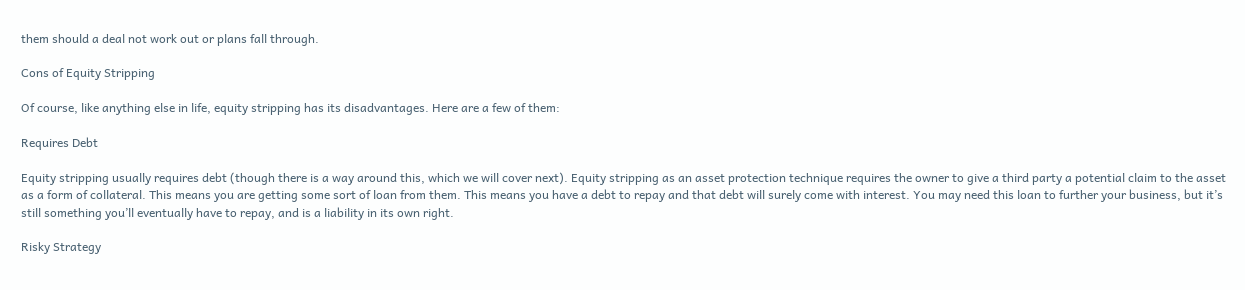them should a deal not work out or plans fall through.

Cons of Equity Stripping

Of course, like anything else in life, equity stripping has its disadvantages. Here are a few of them:

Requires Debt

Equity stripping usually requires debt (though there is a way around this, which we will cover next). Equity stripping as an asset protection technique requires the owner to give a third party a potential claim to the asset as a form of collateral. This means you are getting some sort of loan from them. This means you have a debt to repay and that debt will surely come with interest. You may need this loan to further your business, but it’s still something you’ll eventually have to repay, and is a liability in its own right.

Risky Strategy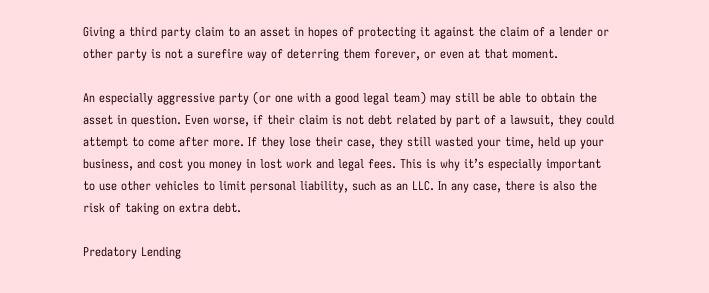Giving a third party claim to an asset in hopes of protecting it against the claim of a lender or other party is not a surefire way of deterring them forever, or even at that moment.

An especially aggressive party (or one with a good legal team) may still be able to obtain the asset in question. Even worse, if their claim is not debt related by part of a lawsuit, they could attempt to come after more. If they lose their case, they still wasted your time, held up your business, and cost you money in lost work and legal fees. This is why it’s especially important to use other vehicles to limit personal liability, such as an LLC. In any case, there is also the risk of taking on extra debt.

Predatory Lending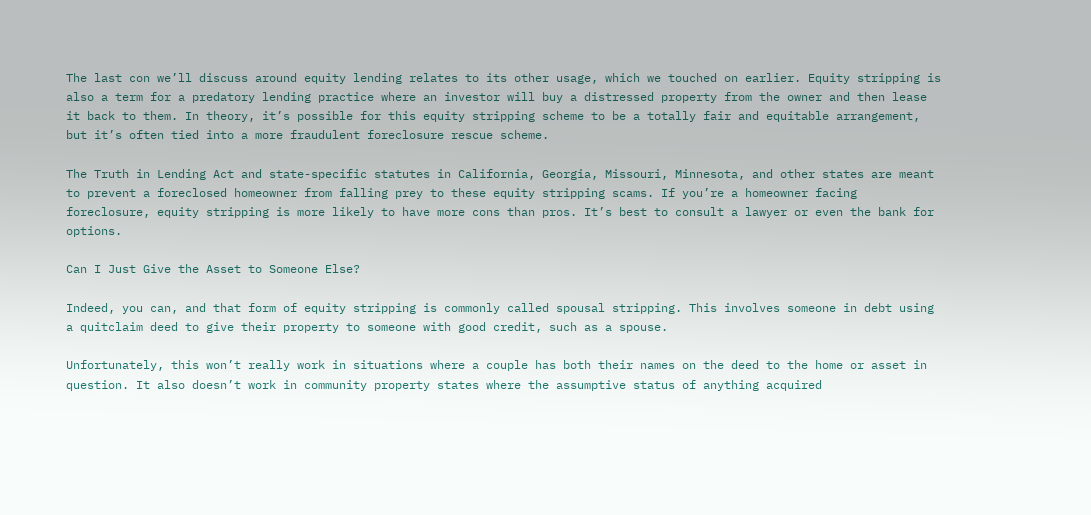The last con we’ll discuss around equity lending relates to its other usage, which we touched on earlier. Equity stripping is also a term for a predatory lending practice where an investor will buy a distressed property from the owner and then lease it back to them. In theory, it’s possible for this equity stripping scheme to be a totally fair and equitable arrangement, but it’s often tied into a more fraudulent foreclosure rescue scheme.

The Truth in Lending Act and state-specific statutes in California, Georgia, Missouri, Minnesota, and other states are meant to prevent a foreclosed homeowner from falling prey to these equity stripping scams. If you’re a homeowner facing foreclosure, equity stripping is more likely to have more cons than pros. It’s best to consult a lawyer or even the bank for options.

Can I Just Give the Asset to Someone Else?

Indeed, you can, and that form of equity stripping is commonly called spousal stripping. This involves someone in debt using a quitclaim deed to give their property to someone with good credit, such as a spouse.

Unfortunately, this won’t really work in situations where a couple has both their names on the deed to the home or asset in question. It also doesn’t work in community property states where the assumptive status of anything acquired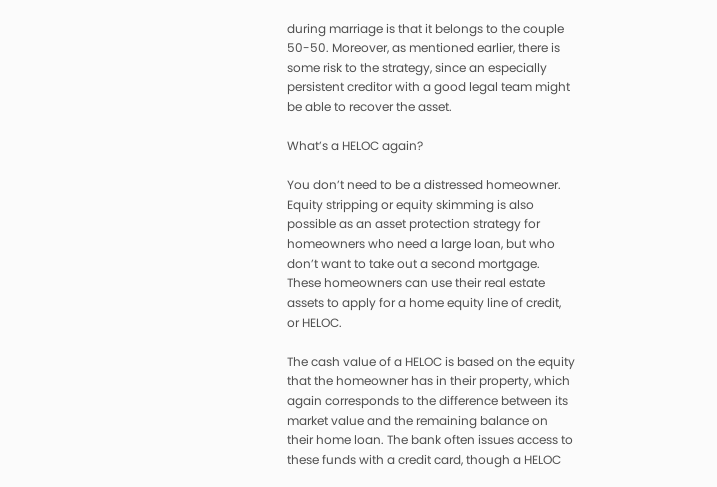during marriage is that it belongs to the couple 50-50. Moreover, as mentioned earlier, there is some risk to the strategy, since an especially persistent creditor with a good legal team might be able to recover the asset.

What’s a HELOC again?

You don’t need to be a distressed homeowner. Equity stripping or equity skimming is also possible as an asset protection strategy for homeowners who need a large loan, but who don’t want to take out a second mortgage. These homeowners can use their real estate assets to apply for a home equity line of credit, or HELOC.

The cash value of a HELOC is based on the equity that the homeowner has in their property, which again corresponds to the difference between its market value and the remaining balance on their home loan. The bank often issues access to these funds with a credit card, though a HELOC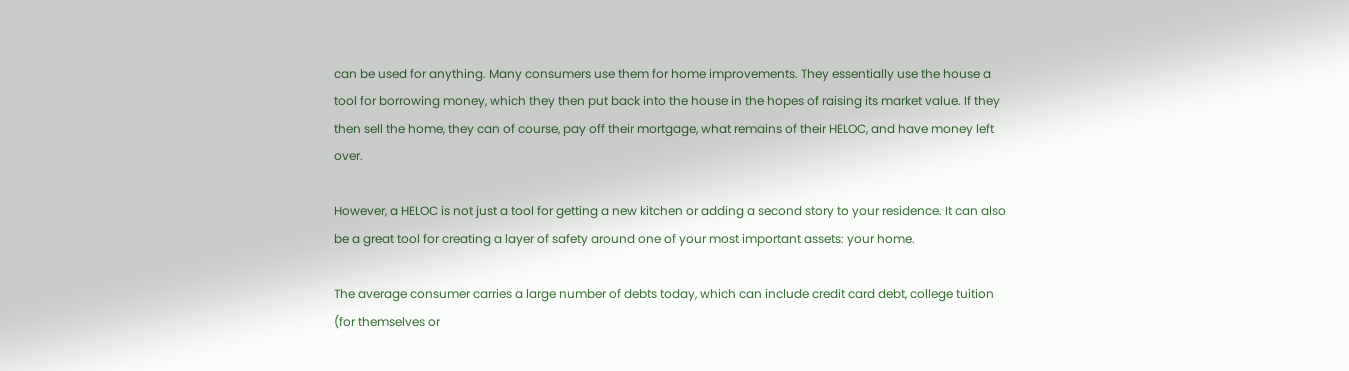can be used for anything. Many consumers use them for home improvements. They essentially use the house a tool for borrowing money, which they then put back into the house in the hopes of raising its market value. If they then sell the home, they can of course, pay off their mortgage, what remains of their HELOC, and have money left over.

However, a HELOC is not just a tool for getting a new kitchen or adding a second story to your residence. It can also be a great tool for creating a layer of safety around one of your most important assets: your home.

The average consumer carries a large number of debts today, which can include credit card debt, college tuition (for themselves or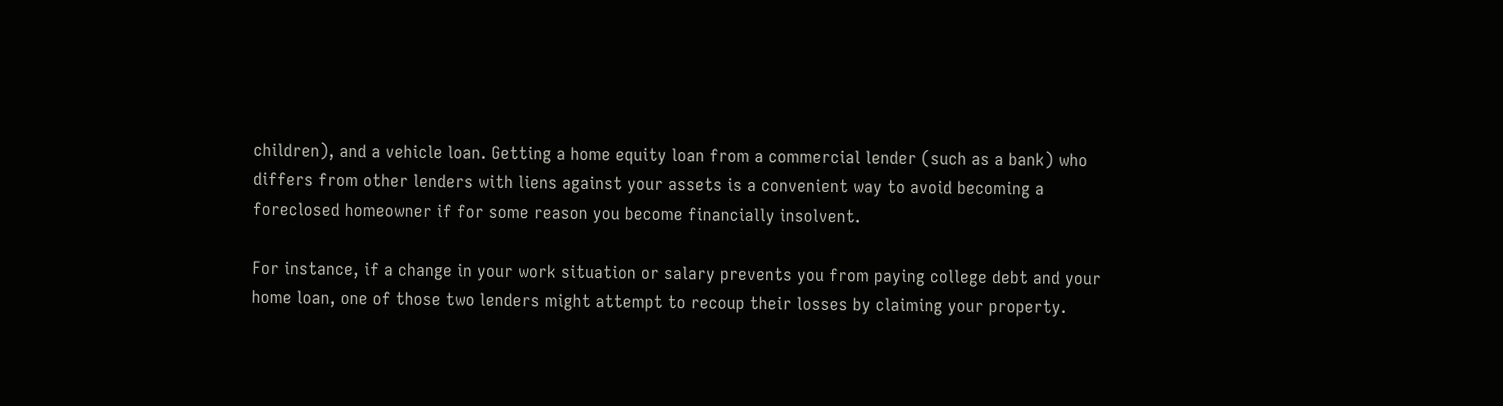children), and a vehicle loan. Getting a home equity loan from a commercial lender (such as a bank) who differs from other lenders with liens against your assets is a convenient way to avoid becoming a foreclosed homeowner if for some reason you become financially insolvent.

For instance, if a change in your work situation or salary prevents you from paying college debt and your home loan, one of those two lenders might attempt to recoup their losses by claiming your property.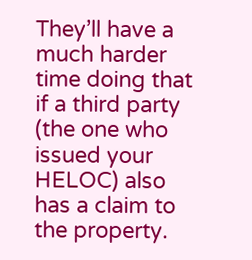They’ll have a much harder time doing that if a third party (the one who issued your HELOC) also has a claim to the property.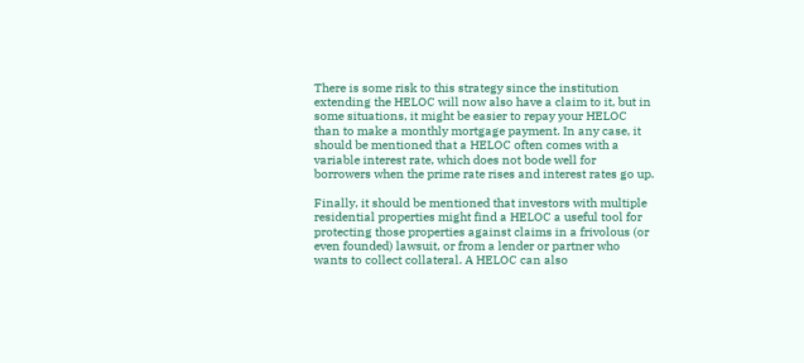There is some risk to this strategy since the institution extending the HELOC will now also have a claim to it, but in some situations, it might be easier to repay your HELOC than to make a monthly mortgage payment. In any case, it should be mentioned that a HELOC often comes with a variable interest rate, which does not bode well for borrowers when the prime rate rises and interest rates go up.

Finally, it should be mentioned that investors with multiple residential properties might find a HELOC a useful tool for protecting those properties against claims in a frivolous (or even founded) lawsuit, or from a lender or partner who wants to collect collateral. A HELOC can also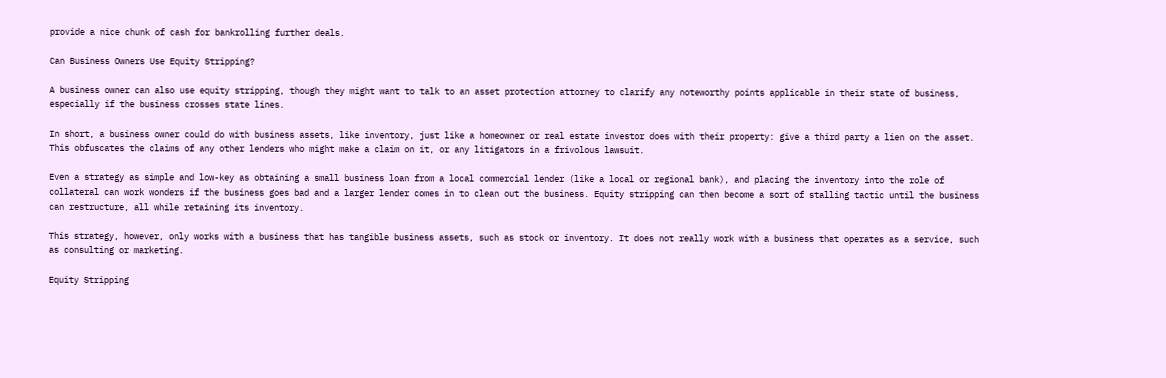provide a nice chunk of cash for bankrolling further deals.

Can Business Owners Use Equity Stripping?

A business owner can also use equity stripping, though they might want to talk to an asset protection attorney to clarify any noteworthy points applicable in their state of business, especially if the business crosses state lines.

In short, a business owner could do with business assets, like inventory, just like a homeowner or real estate investor does with their property: give a third party a lien on the asset. This obfuscates the claims of any other lenders who might make a claim on it, or any litigators in a frivolous lawsuit.

Even a strategy as simple and low-key as obtaining a small business loan from a local commercial lender (like a local or regional bank), and placing the inventory into the role of collateral can work wonders if the business goes bad and a larger lender comes in to clean out the business. Equity stripping can then become a sort of stalling tactic until the business can restructure, all while retaining its inventory.

This strategy, however, only works with a business that has tangible business assets, such as stock or inventory. It does not really work with a business that operates as a service, such as consulting or marketing.

Equity Stripping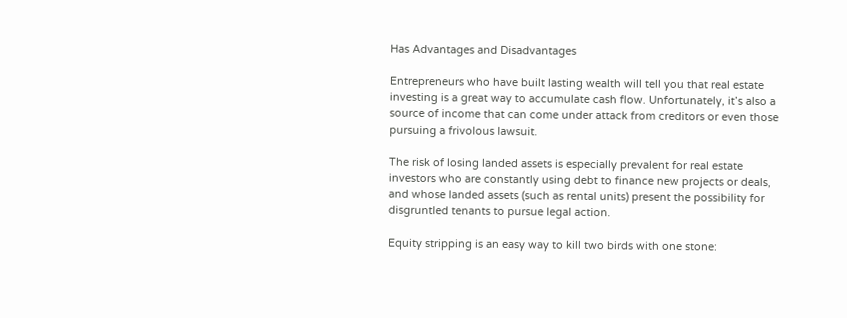Has Advantages and Disadvantages

Entrepreneurs who have built lasting wealth will tell you that real estate investing is a great way to accumulate cash flow. Unfortunately, it’s also a source of income that can come under attack from creditors or even those pursuing a frivolous lawsuit.

The risk of losing landed assets is especially prevalent for real estate investors who are constantly using debt to finance new projects or deals, and whose landed assets (such as rental units) present the possibility for disgruntled tenants to pursue legal action.

Equity stripping is an easy way to kill two birds with one stone: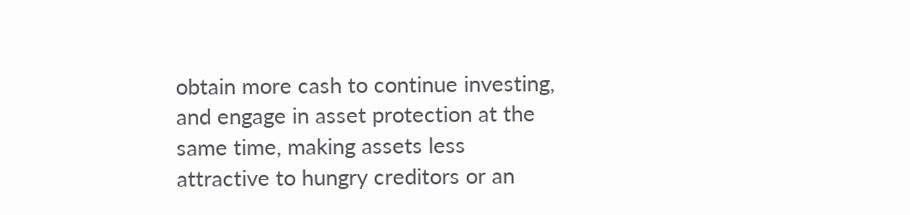obtain more cash to continue investing, and engage in asset protection at the same time, making assets less attractive to hungry creditors or an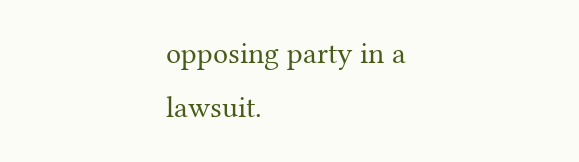opposing party in a lawsuit.